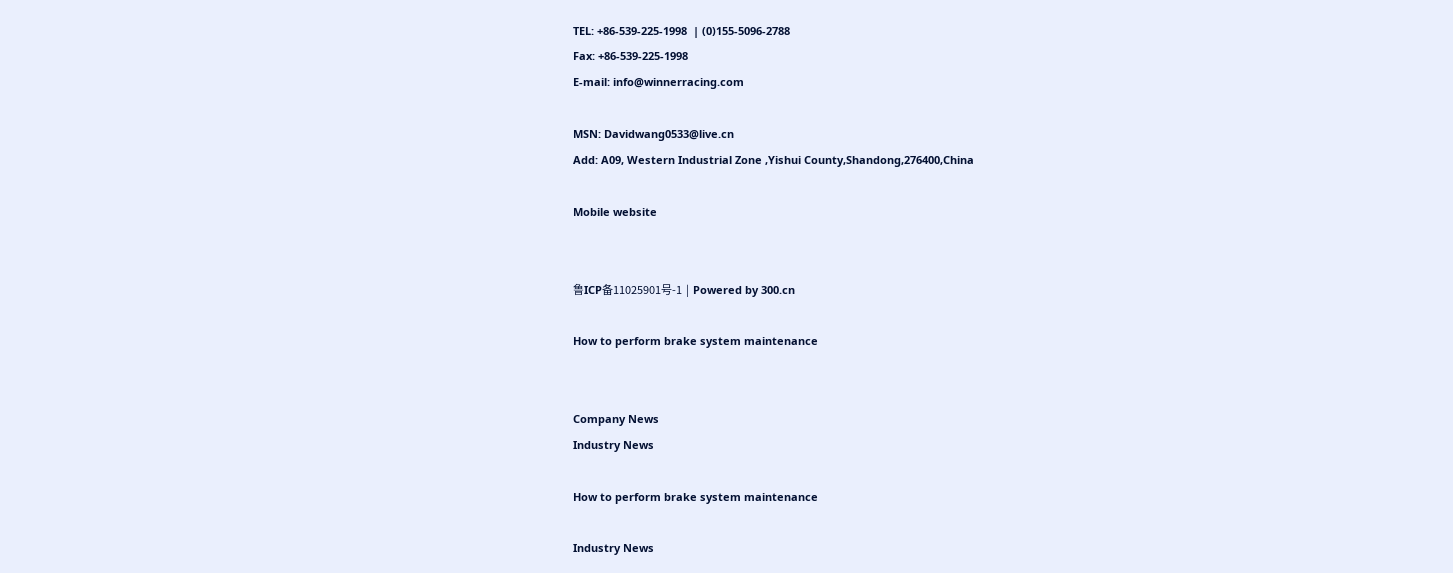TEL: +86-539-225-1998  | (0)155-5096-2788
Fax: +86-539-225-1998
E-mail: info@winnerracing.com

MSN: Davidwang0533@live.cn
Add: A09, Western Industrial Zone ,Yishui County,Shandong,276400,China

Mobile website


鲁ICP备11025901号-1  |  Powered by 300.cn

How to perform brake system maintenance


Company News
Industry News

How to perform brake system maintenance

Industry News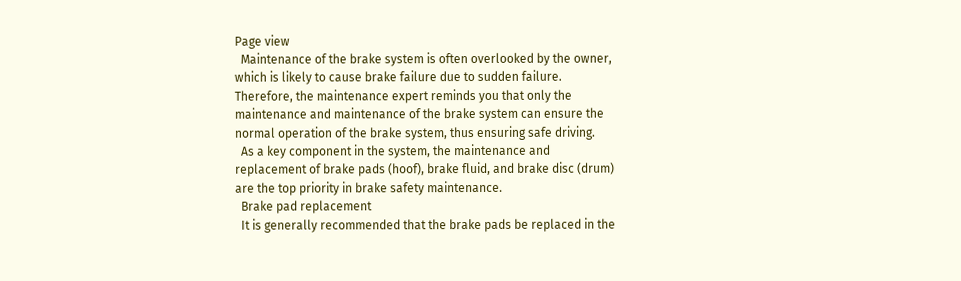Page view
  Maintenance of the brake system is often overlooked by the owner, which is likely to cause brake failure due to sudden failure. Therefore, the maintenance expert reminds you that only the maintenance and maintenance of the brake system can ensure the normal operation of the brake system, thus ensuring safe driving.
  As a key component in the system, the maintenance and replacement of brake pads (hoof), brake fluid, and brake disc (drum) are the top priority in brake safety maintenance.
  Brake pad replacement
  It is generally recommended that the brake pads be replaced in the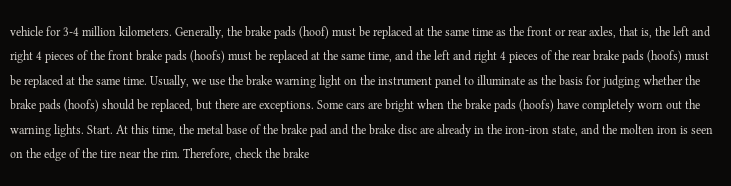vehicle for 3-4 million kilometers. Generally, the brake pads (hoof) must be replaced at the same time as the front or rear axles, that is, the left and right 4 pieces of the front brake pads (hoofs) must be replaced at the same time, and the left and right 4 pieces of the rear brake pads (hoofs) must be replaced at the same time. Usually, we use the brake warning light on the instrument panel to illuminate as the basis for judging whether the brake pads (hoofs) should be replaced, but there are exceptions. Some cars are bright when the brake pads (hoofs) have completely worn out the warning lights. Start. At this time, the metal base of the brake pad and the brake disc are already in the iron-iron state, and the molten iron is seen on the edge of the tire near the rim. Therefore, check the brake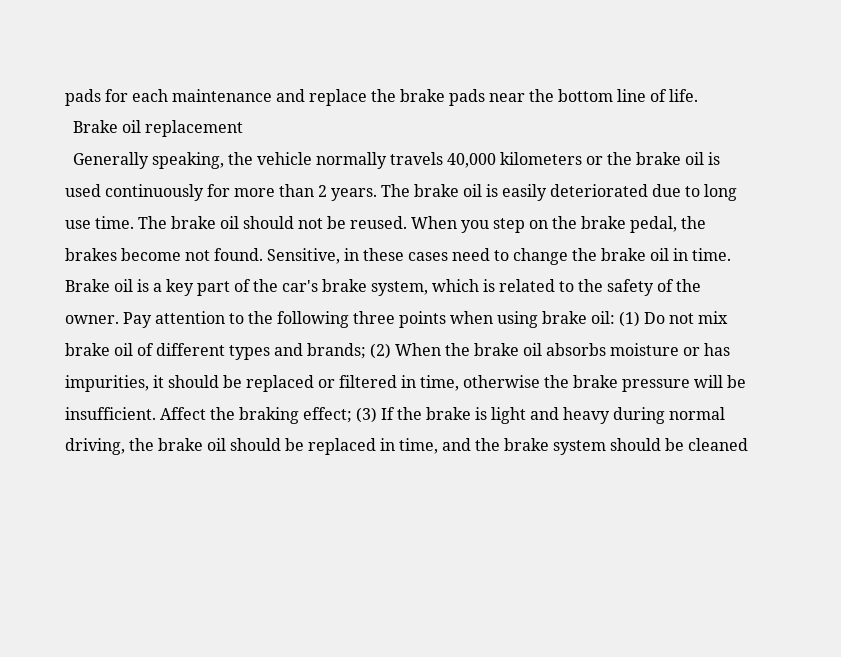pads for each maintenance and replace the brake pads near the bottom line of life.
  Brake oil replacement
  Generally speaking, the vehicle normally travels 40,000 kilometers or the brake oil is used continuously for more than 2 years. The brake oil is easily deteriorated due to long use time. The brake oil should not be reused. When you step on the brake pedal, the brakes become not found. Sensitive, in these cases need to change the brake oil in time. Brake oil is a key part of the car's brake system, which is related to the safety of the owner. Pay attention to the following three points when using brake oil: (1) Do not mix brake oil of different types and brands; (2) When the brake oil absorbs moisture or has impurities, it should be replaced or filtered in time, otherwise the brake pressure will be insufficient. Affect the braking effect; (3) If the brake is light and heavy during normal driving, the brake oil should be replaced in time, and the brake system should be cleaned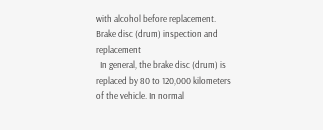with alcohol before replacement.
Brake disc (drum) inspection and replacement
  In general, the brake disc (drum) is replaced by 80 to 120,000 kilometers of the vehicle. In normal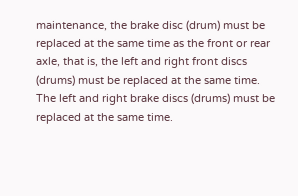maintenance, the brake disc (drum) must be replaced at the same time as the front or rear axle, that is, the left and right front discs (drums) must be replaced at the same time. The left and right brake discs (drums) must be replaced at the same time.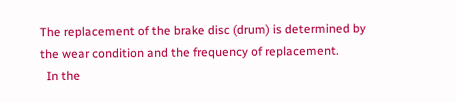The replacement of the brake disc (drum) is determined by the wear condition and the frequency of replacement.
  In the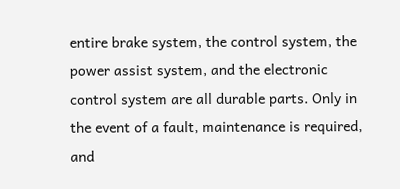entire brake system, the control system, the power assist system, and the electronic control system are all durable parts. Only in the event of a fault, maintenance is required, and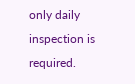only daily inspection is required.